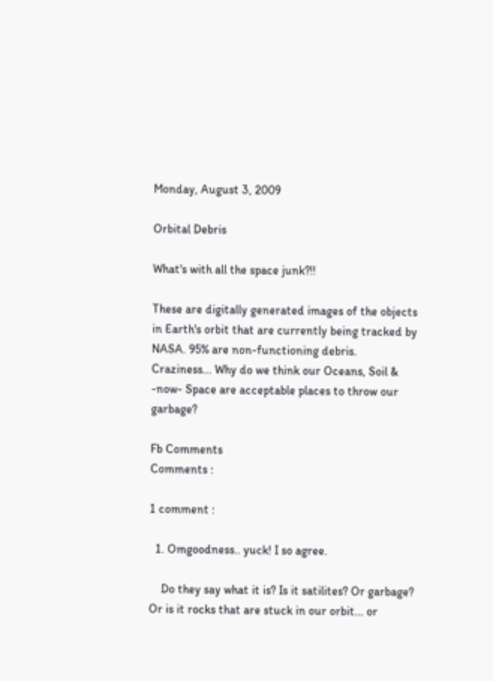Monday, August 3, 2009

Orbital Debris

What's with all the space junk?!!

These are digitally generated images of the objects in Earth's orbit that are currently being tracked by NASA. 95% are non-functioning debris. Craziness... Why do we think our Oceans, Soil & -now- Space are acceptable places to throw our garbage?

Fb Comments
Comments :

1 comment :

  1. Omgoodness.. yuck! I so agree.

    Do they say what it is? Is it satilites? Or garbage? Or is it rocks that are stuck in our orbit... or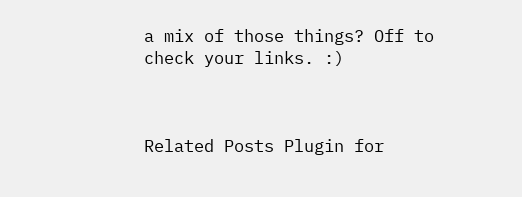a mix of those things? Off to check your links. :)



Related Posts Plugin for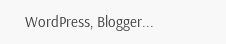WordPress, Blogger...